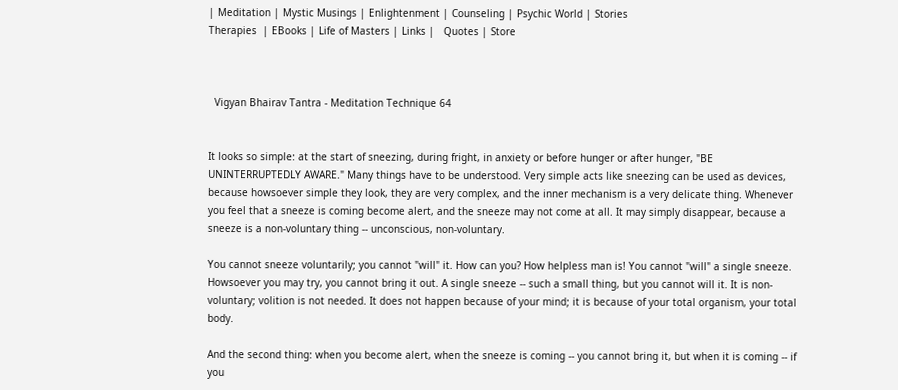| Meditation | Mystic Musings | Enlightenment | Counseling | Psychic World | Stories
Therapies  | EBooks | Life of Masters | Links |   Quotes | Store



  Vigyan Bhairav Tantra - Meditation Technique 64


It looks so simple: at the start of sneezing, during fright, in anxiety or before hunger or after hunger, "BE UNINTERRUPTEDLY AWARE." Many things have to be understood. Very simple acts like sneezing can be used as devices, because howsoever simple they look, they are very complex, and the inner mechanism is a very delicate thing. Whenever you feel that a sneeze is coming become alert, and the sneeze may not come at all. It may simply disappear, because a sneeze is a non-voluntary thing -- unconscious, non-voluntary.

You cannot sneeze voluntarily; you cannot "will" it. How can you? How helpless man is! You cannot "will" a single sneeze. Howsoever you may try, you cannot bring it out. A single sneeze -- such a small thing, but you cannot will it. It is non-voluntary; volition is not needed. It does not happen because of your mind; it is because of your total organism, your total body.

And the second thing: when you become alert, when the sneeze is coming -- you cannot bring it, but when it is coming -- if you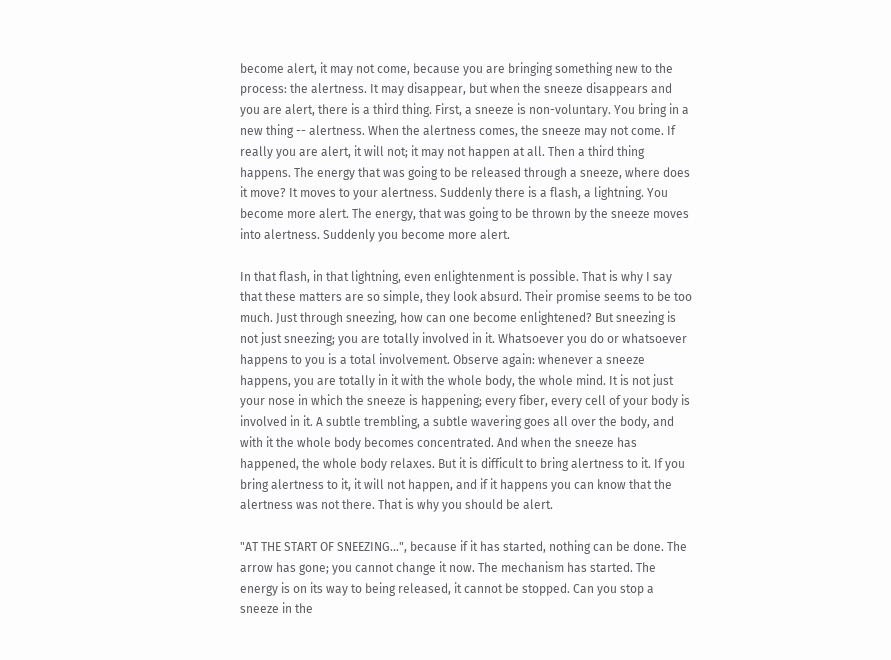become alert, it may not come, because you are bringing something new to the process: the alertness. It may disappear, but when the sneeze disappears and you are alert, there is a third thing. First, a sneeze is non-voluntary. You bring in a new thing -- alertness. When the alertness comes, the sneeze may not come. If really you are alert, it will not; it may not happen at all. Then a third thing happens. The energy that was going to be released through a sneeze, where does it move? It moves to your alertness. Suddenly there is a flash, a lightning. You become more alert. The energy, that was going to be thrown by the sneeze moves into alertness. Suddenly you become more alert.

In that flash, in that lightning, even enlightenment is possible. That is why I say that these matters are so simple, they look absurd. Their promise seems to be too much. Just through sneezing, how can one become enlightened? But sneezing is not just sneezing; you are totally involved in it. Whatsoever you do or whatsoever happens to you is a total involvement. Observe again: whenever a sneeze happens, you are totally in it with the whole body, the whole mind. It is not just your nose in which the sneeze is happening; every fiber, every cell of your body is involved in it. A subtle trembling, a subtle wavering goes all over the body, and with it the whole body becomes concentrated. And when the sneeze has happened, the whole body relaxes. But it is difficult to bring alertness to it. If you bring alertness to it, it will not happen, and if it happens you can know that the alertness was not there. That is why you should be alert.

"AT THE START OF SNEEZING...", because if it has started, nothing can be done. The arrow has gone; you cannot change it now. The mechanism has started. The energy is on its way to being released, it cannot be stopped. Can you stop a sneeze in the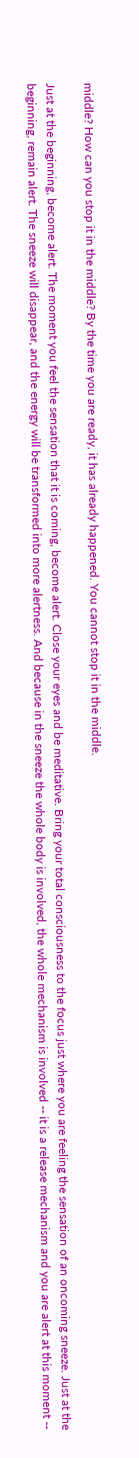middle? How can you stop it in the middle? By the time you are ready, it has already happened. You cannot stop it in the middle.

Just at the beginning, become alert. The moment you feel the sensation that it is coming, become alert. Close your eyes and be meditative. Bring your total consciousness to the focus just where you are feeling the sensation of an oncoming sneeze. Just at the beginning, remain alert. The sneeze will disappear, and the energy will be transformed into more alertness. And because in the sneeze the whole body is involved, the whole mechanism is involved -- it is a release mechanism and you are alert at this moment --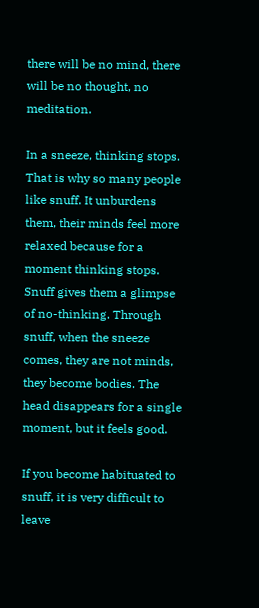there will be no mind, there will be no thought, no meditation.

In a sneeze, thinking stops. That is why so many people like snuff. It unburdens them, their minds feel more relaxed because for a moment thinking stops. Snuff gives them a glimpse of no-thinking. Through snuff, when the sneeze comes, they are not minds, they become bodies. The head disappears for a single moment, but it feels good.

If you become habituated to snuff, it is very difficult to leave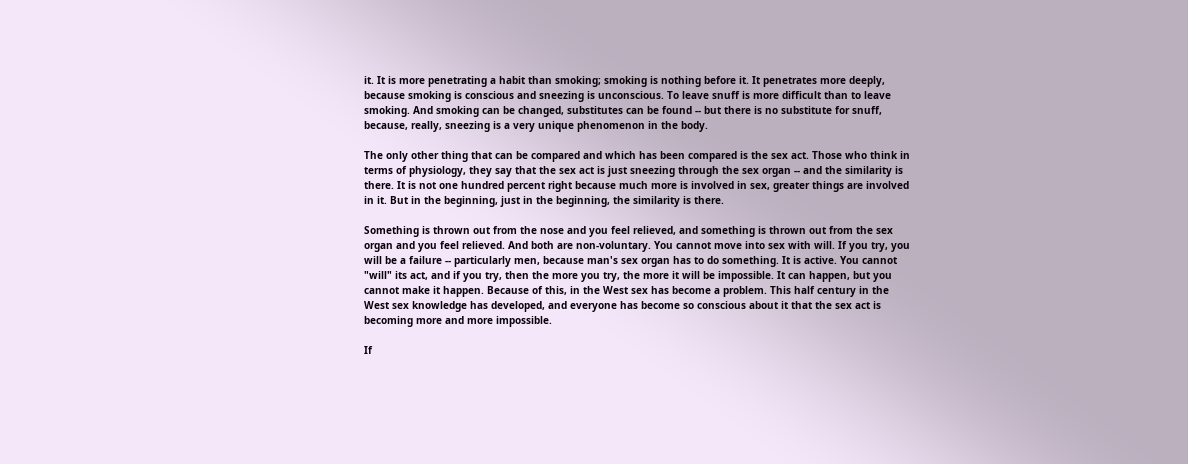it. It is more penetrating a habit than smoking; smoking is nothing before it. It penetrates more deeply, because smoking is conscious and sneezing is unconscious. To leave snuff is more difficult than to leave smoking. And smoking can be changed, substitutes can be found -- but there is no substitute for snuff, because, really, sneezing is a very unique phenomenon in the body.

The only other thing that can be compared and which has been compared is the sex act. Those who think in terms of physiology, they say that the sex act is just sneezing through the sex organ -- and the similarity is there. It is not one hundred percent right because much more is involved in sex, greater things are involved in it. But in the beginning, just in the beginning, the similarity is there.

Something is thrown out from the nose and you feel relieved, and something is thrown out from the sex organ and you feel relieved. And both are non-voluntary. You cannot move into sex with will. If you try, you will be a failure -- particularly men, because man's sex organ has to do something. It is active. You cannot "will" its act, and if you try, then the more you try, the more it will be impossible. It can happen, but you cannot make it happen. Because of this, in the West sex has become a problem. This half century in the West sex knowledge has developed, and everyone has become so conscious about it that the sex act is becoming more and more impossible.

If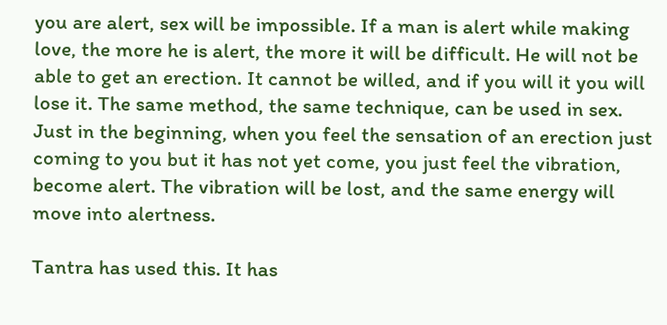you are alert, sex will be impossible. If a man is alert while making love, the more he is alert, the more it will be difficult. He will not be able to get an erection. It cannot be willed, and if you will it you will lose it. The same method, the same technique, can be used in sex. Just in the beginning, when you feel the sensation of an erection just coming to you but it has not yet come, you just feel the vibration, become alert. The vibration will be lost, and the same energy will move into alertness.

Tantra has used this. It has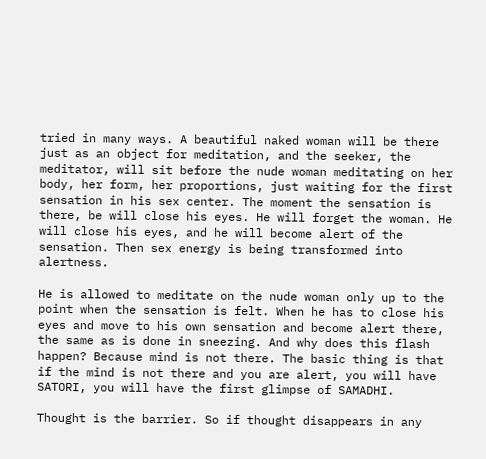tried in many ways. A beautiful naked woman will be there just as an object for meditation, and the seeker, the meditator, will sit before the nude woman meditating on her body, her form, her proportions, just waiting for the first sensation in his sex center. The moment the sensation is there, be will close his eyes. He will forget the woman. He will close his eyes, and he will become alert of the sensation. Then sex energy is being transformed into alertness.

He is allowed to meditate on the nude woman only up to the point when the sensation is felt. When he has to close his eyes and move to his own sensation and become alert there, the same as is done in sneezing. And why does this flash happen? Because mind is not there. The basic thing is that if the mind is not there and you are alert, you will have SATORI, you will have the first glimpse of SAMADHI.

Thought is the barrier. So if thought disappears in any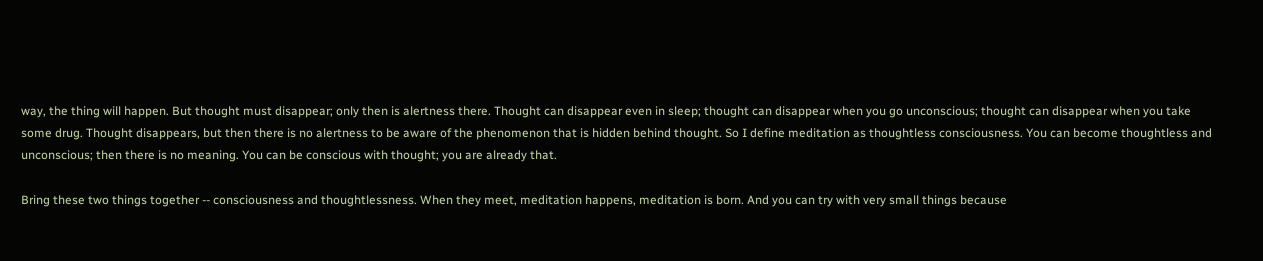way, the thing will happen. But thought must disappear; only then is alertness there. Thought can disappear even in sleep; thought can disappear when you go unconscious; thought can disappear when you take some drug. Thought disappears, but then there is no alertness to be aware of the phenomenon that is hidden behind thought. So I define meditation as thoughtless consciousness. You can become thoughtless and unconscious; then there is no meaning. You can be conscious with thought; you are already that.

Bring these two things together -- consciousness and thoughtlessness. When they meet, meditation happens, meditation is born. And you can try with very small things because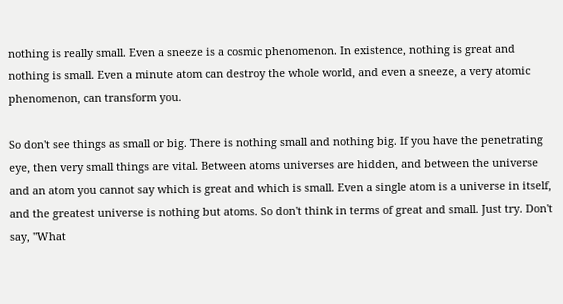nothing is really small. Even a sneeze is a cosmic phenomenon. In existence, nothing is great and nothing is small. Even a minute atom can destroy the whole world, and even a sneeze, a very atomic phenomenon, can transform you.

So don't see things as small or big. There is nothing small and nothing big. If you have the penetrating eye, then very small things are vital. Between atoms universes are hidden, and between the universe and an atom you cannot say which is great and which is small. Even a single atom is a universe in itself, and the greatest universe is nothing but atoms. So don't think in terms of great and small. Just try. Don't say, "What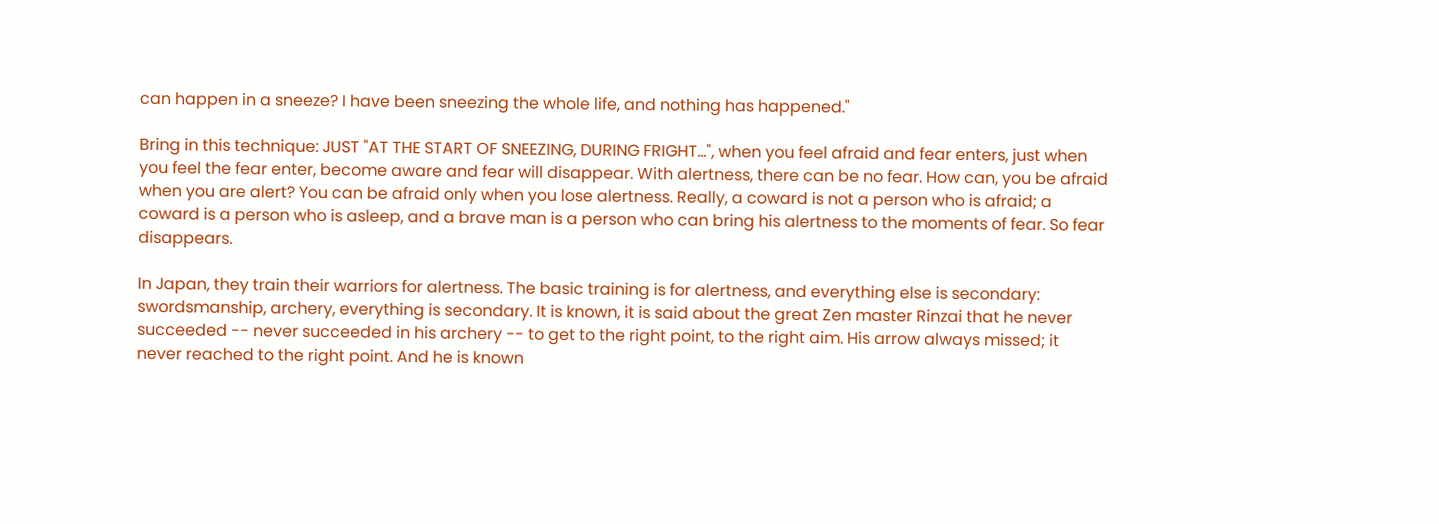can happen in a sneeze? I have been sneezing the whole life, and nothing has happened."

Bring in this technique: JUST "AT THE START OF SNEEZING, DURING FRIGHT...", when you feel afraid and fear enters, just when you feel the fear enter, become aware and fear will disappear. With alertness, there can be no fear. How can, you be afraid when you are alert? You can be afraid only when you lose alertness. Really, a coward is not a person who is afraid; a coward is a person who is asleep, and a brave man is a person who can bring his alertness to the moments of fear. So fear disappears.

In Japan, they train their warriors for alertness. The basic training is for alertness, and everything else is secondary: swordsmanship, archery, everything is secondary. It is known, it is said about the great Zen master Rinzai that he never succeeded -- never succeeded in his archery -- to get to the right point, to the right aim. His arrow always missed; it never reached to the right point. And he is known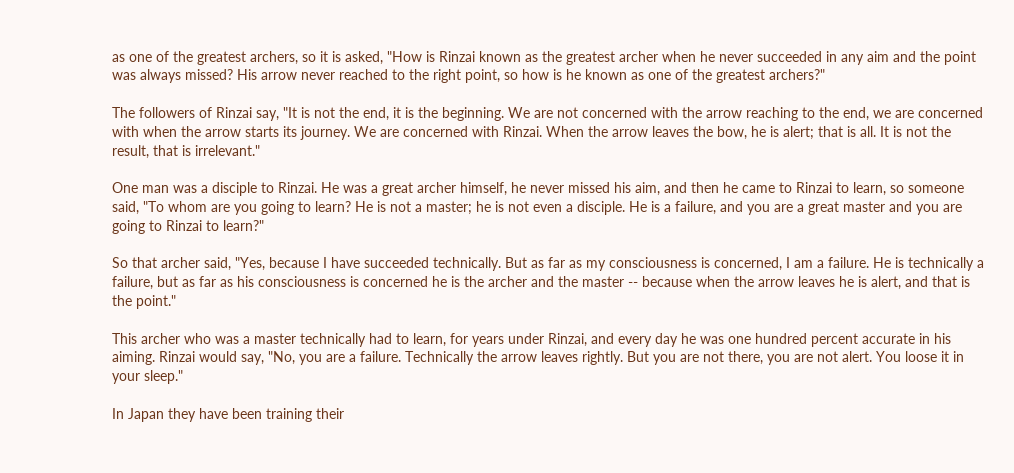as one of the greatest archers, so it is asked, "How is Rinzai known as the greatest archer when he never succeeded in any aim and the point was always missed? His arrow never reached to the right point, so how is he known as one of the greatest archers?"

The followers of Rinzai say, "It is not the end, it is the beginning. We are not concerned with the arrow reaching to the end, we are concerned with when the arrow starts its journey. We are concerned with Rinzai. When the arrow leaves the bow, he is alert; that is all. It is not the result, that is irrelevant."

One man was a disciple to Rinzai. He was a great archer himself, he never missed his aim, and then he came to Rinzai to learn, so someone said, "To whom are you going to learn? He is not a master; he is not even a disciple. He is a failure, and you are a great master and you are going to Rinzai to learn?"

So that archer said, "Yes, because I have succeeded technically. But as far as my consciousness is concerned, I am a failure. He is technically a failure, but as far as his consciousness is concerned he is the archer and the master -- because when the arrow leaves he is alert, and that is the point."

This archer who was a master technically had to learn, for years under Rinzai, and every day he was one hundred percent accurate in his aiming. Rinzai would say, "No, you are a failure. Technically the arrow leaves rightly. But you are not there, you are not alert. You loose it in your sleep."

In Japan they have been training their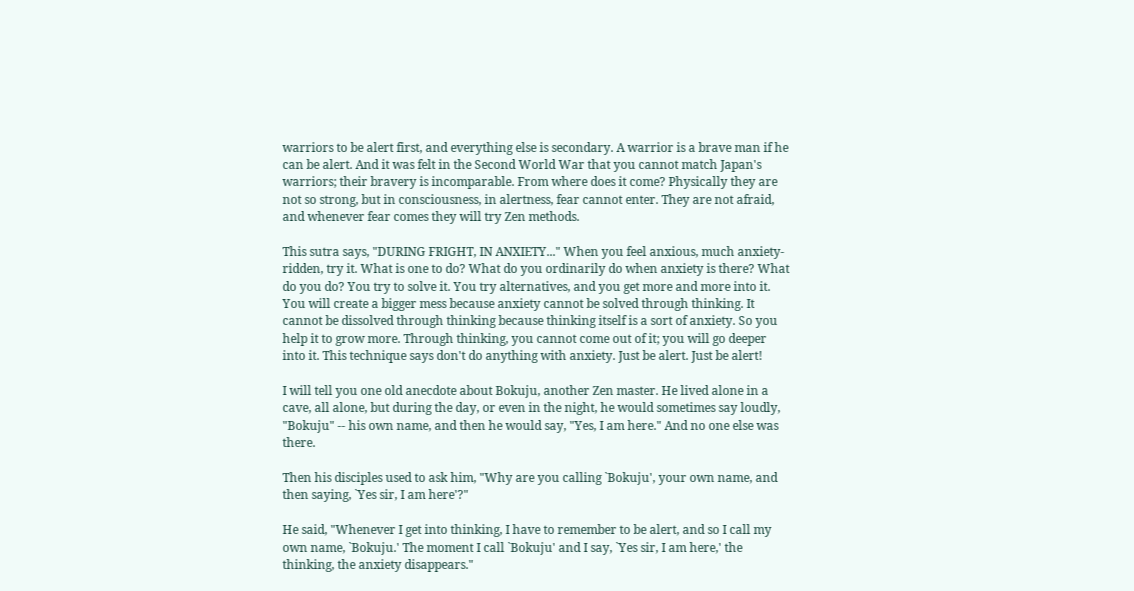warriors to be alert first, and everything else is secondary. A warrior is a brave man if he can be alert. And it was felt in the Second World War that you cannot match Japan's warriors; their bravery is incomparable. From where does it come? Physically they are not so strong, but in consciousness, in alertness, fear cannot enter. They are not afraid, and whenever fear comes they will try Zen methods.

This sutra says, "DURING FRIGHT, IN ANXIETY..." When you feel anxious, much anxiety-ridden, try it. What is one to do? What do you ordinarily do when anxiety is there? What do you do? You try to solve it. You try alternatives, and you get more and more into it. You will create a bigger mess because anxiety cannot be solved through thinking. It cannot be dissolved through thinking because thinking itself is a sort of anxiety. So you help it to grow more. Through thinking, you cannot come out of it; you will go deeper into it. This technique says don't do anything with anxiety. Just be alert. Just be alert!

I will tell you one old anecdote about Bokuju, another Zen master. He lived alone in a cave, all alone, but during the day, or even in the night, he would sometimes say loudly, "Bokuju" -- his own name, and then he would say, "Yes, I am here." And no one else was there.

Then his disciples used to ask him, "Why are you calling `Bokuju', your own name, and then saying, `Yes sir, I am here'?"

He said, "Whenever I get into thinking, I have to remember to be alert, and so I call my own name, `Bokuju.' The moment I call `Bokuju' and I say, `Yes sir, I am here,' the thinking, the anxiety disappears."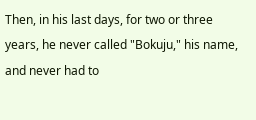Then, in his last days, for two or three years, he never called "Bokuju," his name, and never had to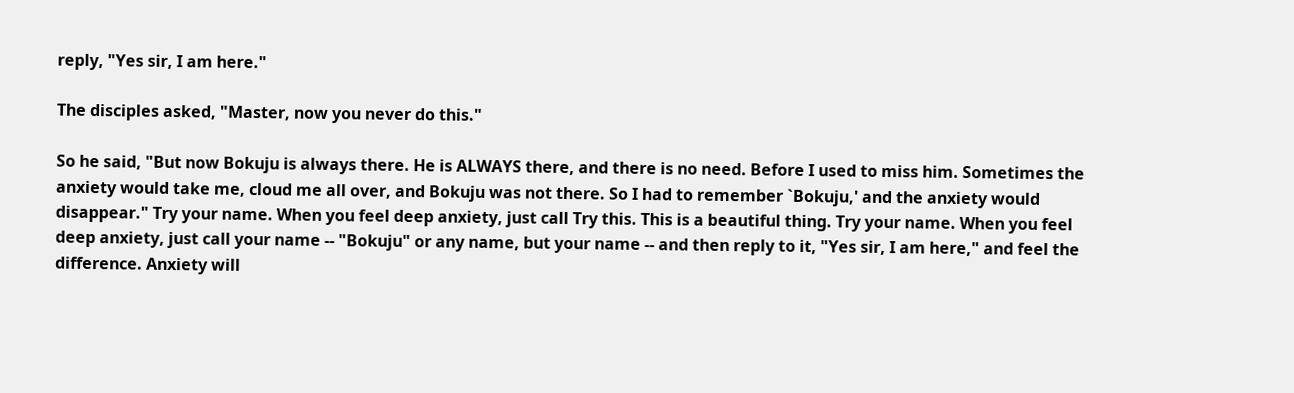reply, "Yes sir, I am here."

The disciples asked, "Master, now you never do this."

So he said, "But now Bokuju is always there. He is ALWAYS there, and there is no need. Before I used to miss him. Sometimes the anxiety would take me, cloud me all over, and Bokuju was not there. So I had to remember `Bokuju,' and the anxiety would disappear." Try your name. When you feel deep anxiety, just call Try this. This is a beautiful thing. Try your name. When you feel deep anxiety, just call your name -- "Bokuju" or any name, but your name -- and then reply to it, "Yes sir, I am here," and feel the difference. Anxiety will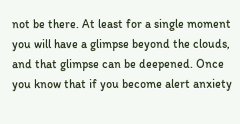not be there. At least for a single moment you will have a glimpse beyond the clouds, and that glimpse can be deepened. Once you know that if you become alert anxiety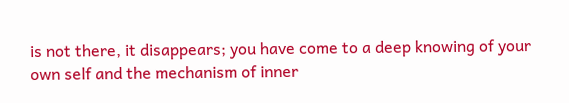is not there, it disappears; you have come to a deep knowing of your own self and the mechanism of inner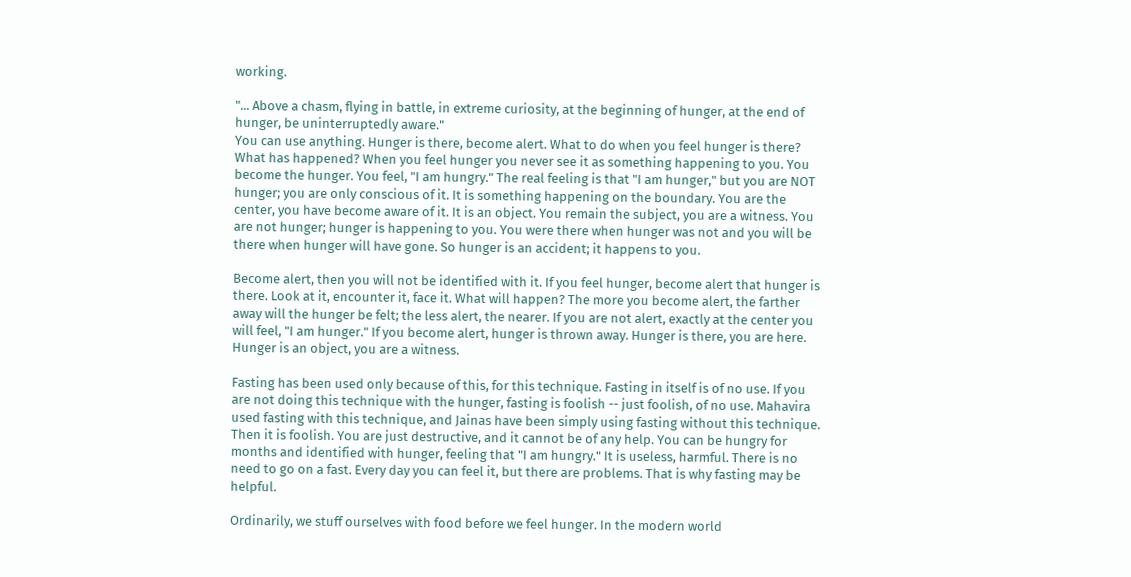working.

"... Above a chasm, flying in battle, in extreme curiosity, at the beginning of hunger, at the end of hunger, be uninterruptedly aware."
You can use anything. Hunger is there, become alert. What to do when you feel hunger is there? What has happened? When you feel hunger you never see it as something happening to you. You become the hunger. You feel, "I am hungry." The real feeling is that "I am hunger," but you are NOT hunger; you are only conscious of it. It is something happening on the boundary. You are the center, you have become aware of it. It is an object. You remain the subject, you are a witness. You are not hunger; hunger is happening to you. You were there when hunger was not and you will be there when hunger will have gone. So hunger is an accident; it happens to you.

Become alert, then you will not be identified with it. If you feel hunger, become alert that hunger is there. Look at it, encounter it, face it. What will happen? The more you become alert, the farther away will the hunger be felt; the less alert, the nearer. If you are not alert, exactly at the center you will feel, "I am hunger." If you become alert, hunger is thrown away. Hunger is there, you are here. Hunger is an object, you are a witness.

Fasting has been used only because of this, for this technique. Fasting in itself is of no use. If you are not doing this technique with the hunger, fasting is foolish -- just foolish, of no use. Mahavira used fasting with this technique, and Jainas have been simply using fasting without this technique. Then it is foolish. You are just destructive, and it cannot be of any help. You can be hungry for months and identified with hunger, feeling that "I am hungry." It is useless, harmful. There is no need to go on a fast. Every day you can feel it, but there are problems. That is why fasting may be helpful.

Ordinarily, we stuff ourselves with food before we feel hunger. In the modern world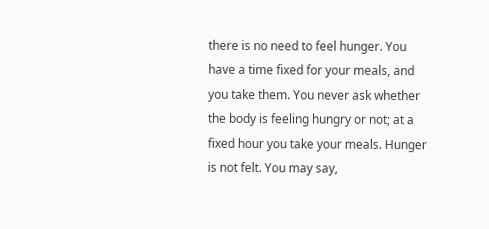there is no need to feel hunger. You have a time fixed for your meals, and you take them. You never ask whether the body is feeling hungry or not; at a fixed hour you take your meals. Hunger is not felt. You may say,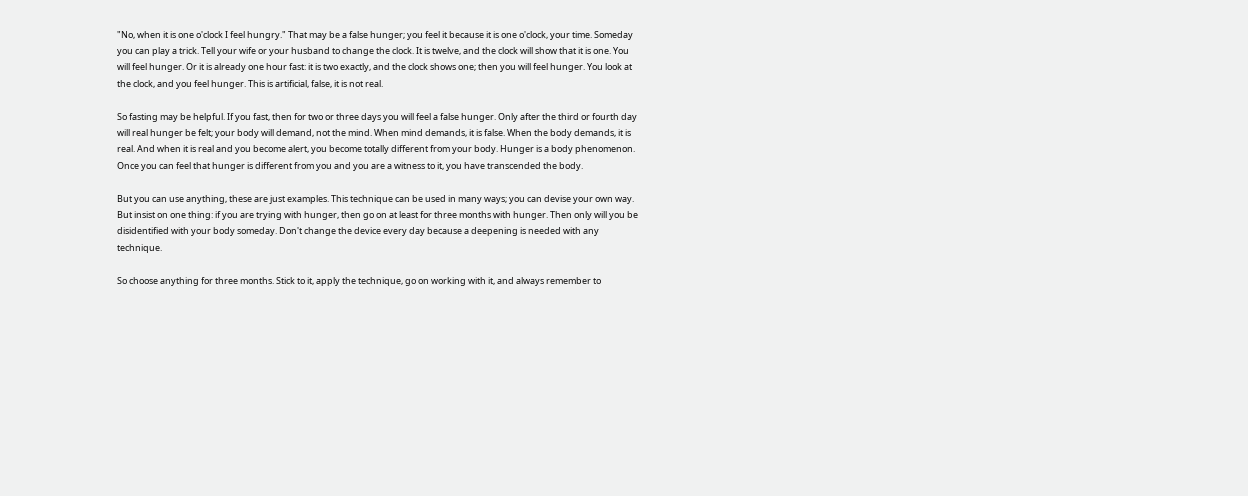"No, when it is one o'clock I feel hungry." That may be a false hunger; you feel it because it is one o'clock, your time. Someday you can play a trick. Tell your wife or your husband to change the clock. It is twelve, and the clock will show that it is one. You will feel hunger. Or it is already one hour fast: it is two exactly, and the clock shows one; then you will feel hunger. You look at the clock, and you feel hunger. This is artificial, false, it is not real.

So fasting may be helpful. If you fast, then for two or three days you will feel a false hunger. Only after the third or fourth day will real hunger be felt; your body will demand, not the mind. When mind demands, it is false. When the body demands, it is real. And when it is real and you become alert, you become totally different from your body. Hunger is a body phenomenon. Once you can feel that hunger is different from you and you are a witness to it, you have transcended the body.

But you can use anything, these are just examples. This technique can be used in many ways; you can devise your own way. But insist on one thing: if you are trying with hunger, then go on at least for three months with hunger. Then only will you be disidentified with your body someday. Don't change the device every day because a deepening is needed with any technique.

So choose anything for three months. Stick to it, apply the technique, go on working with it, and always remember to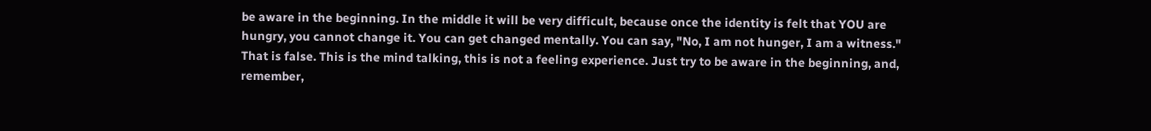be aware in the beginning. In the middle it will be very difficult, because once the identity is felt that YOU are hungry, you cannot change it. You can get changed mentally. You can say, "No, I am not hunger, I am a witness." That is false. This is the mind talking, this is not a feeling experience. Just try to be aware in the beginning, and, remember,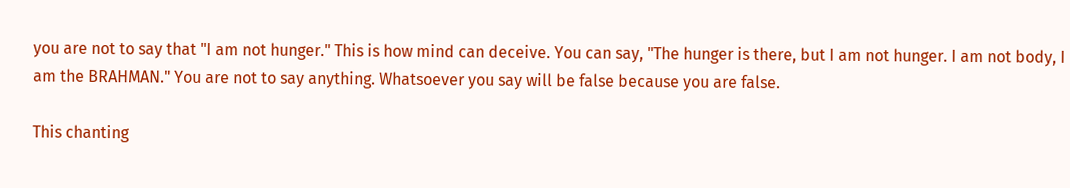you are not to say that "I am not hunger." This is how mind can deceive. You can say, "The hunger is there, but I am not hunger. I am not body, I am the BRAHMAN." You are not to say anything. Whatsoever you say will be false because you are false.

This chanting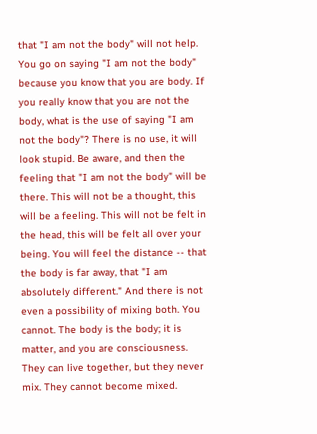that "I am not the body" will not help. You go on saying "I am not the body" because you know that you are body. If you really know that you are not the body, what is the use of saying "I am not the body"? There is no use, it will look stupid. Be aware, and then the feeling that "I am not the body" will be there. This will not be a thought, this will be a feeling. This will not be felt in the head, this will be felt all over your being. You will feel the distance -- that the body is far away, that "I am absolutely different." And there is not even a possibility of mixing both. You cannot. The body is the body; it is matter, and you are consciousness. They can live together, but they never mix. They cannot become mixed.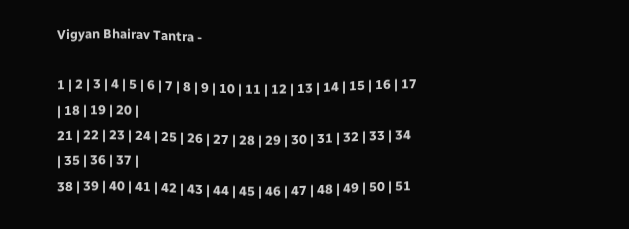Vigyan Bhairav Tantra -

1 | 2 | 3 | 4 | 5 | 6 | 7 | 8 | 9 | 10 | 11 | 12 | 13 | 14 | 15 | 16 | 17 | 18 | 19 | 20 |
21 | 22 | 23 | 24 | 25 | 26 | 27 | 28 | 29 | 30 | 31 | 32 | 33 | 34 | 35 | 36 | 37 |
38 | 39 | 40 | 41 | 42 | 43 | 44 | 45 | 46 | 47 | 48 | 49 | 50 | 51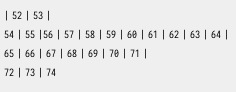| 52 | 53 |
54 | 55 |56 | 57 | 58 | 59 | 60 | 61 | 62 | 63 | 64 | 65 | 66 | 67 | 68 | 69 | 70 | 71 |
72 | 73 | 74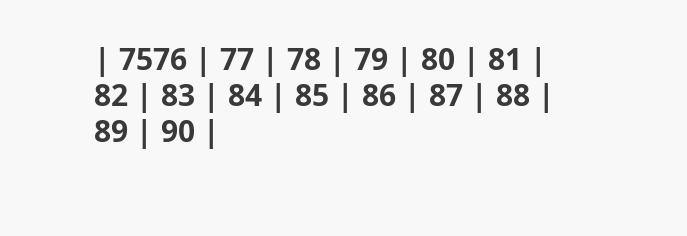| 7576 | 77 | 78 | 79 | 80 | 81 | 82 | 83 | 84 | 85 | 86 | 87 | 88 |
89 | 90 |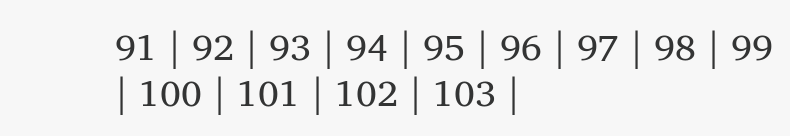91 | 92 | 93 | 94 | 95 | 96 | 97 | 98 | 99 | 100 | 101 | 102 | 103 |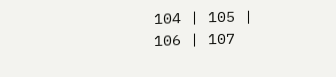104 | 105 |
106 | 107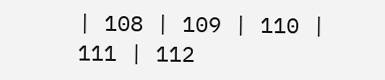| 108 | 109 | 110 | 111 | 112